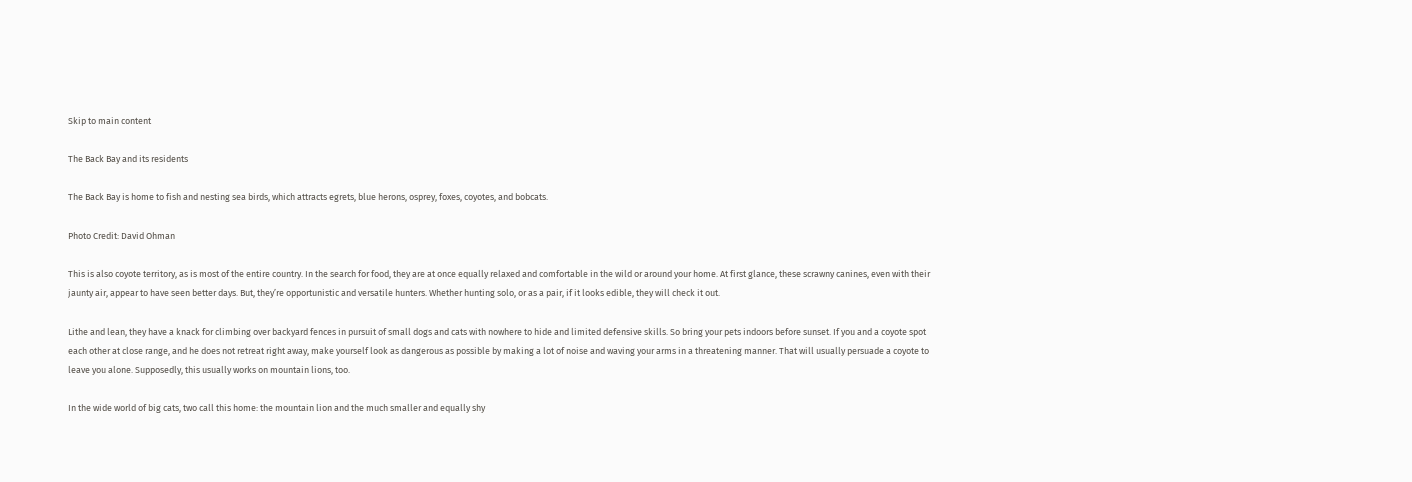Skip to main content

The Back Bay and its residents

The Back Bay is home to fish and nesting sea birds, which attracts egrets, blue herons, osprey, foxes, coyotes, and bobcats.

Photo Credit: David Ohman

This is also coyote territory, as is most of the entire country. In the search for food, they are at once equally relaxed and comfortable in the wild or around your home. At first glance, these scrawny canines, even with their jaunty air, appear to have seen better days. But, they’re opportunistic and versatile hunters. Whether hunting solo, or as a pair, if it looks edible, they will check it out.

Lithe and lean, they have a knack for climbing over backyard fences in pursuit of small dogs and cats with nowhere to hide and limited defensive skills. So bring your pets indoors before sunset. If you and a coyote spot each other at close range, and he does not retreat right away, make yourself look as dangerous as possible by making a lot of noise and waving your arms in a threatening manner. That will usually persuade a coyote to leave you alone. Supposedly, this usually works on mountain lions, too.

In the wide world of big cats, two call this home: the mountain lion and the much smaller and equally shy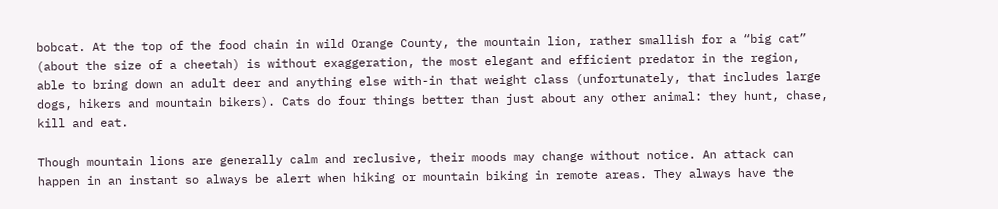bobcat. At the top of the food chain in wild Orange County, the mountain lion, rather smallish for a “big cat” (about the size of a cheetah) is without exaggeration, the most elegant and efficient predator in the region, able to bring down an adult deer and anything else with-in that weight class (unfortunately, that includes large dogs, hikers and mountain bikers). Cats do four things better than just about any other animal: they hunt, chase, kill and eat.

Though mountain lions are generally calm and reclusive, their moods may change without notice. An attack can happen in an instant so always be alert when hiking or mountain biking in remote areas. They always have the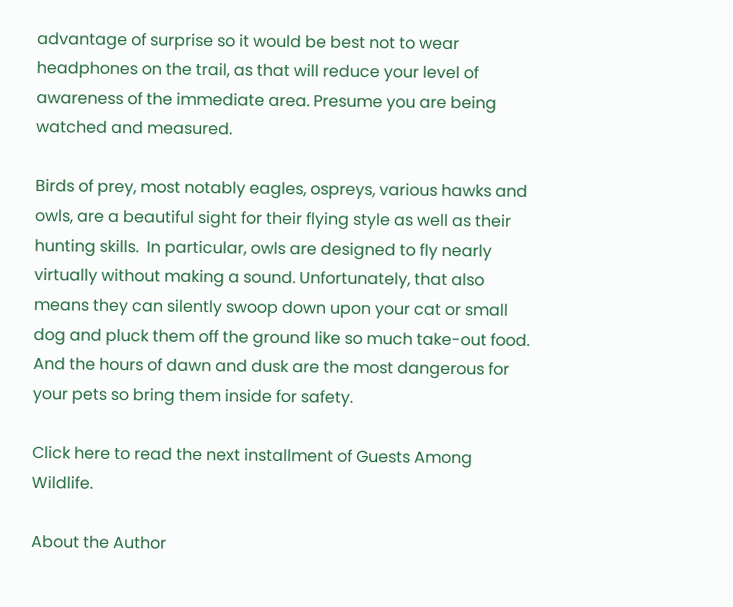advantage of surprise so it would be best not to wear headphones on the trail, as that will reduce your level of awareness of the immediate area. Presume you are being watched and measured.

Birds of prey, most notably eagles, ospreys, various hawks and owls, are a beautiful sight for their flying style as well as their hunting skills.  In particular, owls are designed to fly nearly virtually without making a sound. Unfortunately, that also means they can silently swoop down upon your cat or small dog and pluck them off the ground like so much take-out food. And the hours of dawn and dusk are the most dangerous for your pets so bring them inside for safety.

Click here to read the next installment of Guests Among Wildlife.

About the Author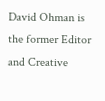David Ohman is the former Editor and Creative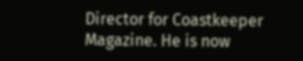Director for Coastkeeper Magazine. He is now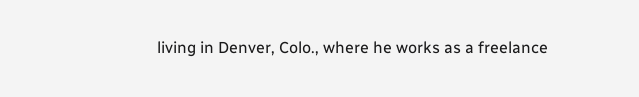living in Denver, Colo., where he works as a freelance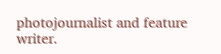photojournalist and feature writer.